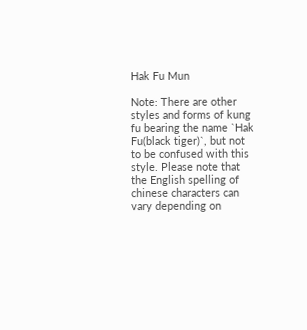Hak Fu Mun

Note: There are other styles and forms of kung fu bearing the name `Hak Fu(black tiger)`, but not to be confused with this style. Please note that the English spelling of chinese characters can vary depending on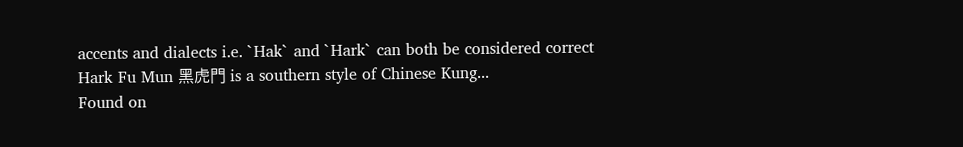accents and dialects i.e. `Hak` and `Hark` can both be considered correct Hark Fu Mun 黑虎門 is a southern style of Chinese Kung...
Found on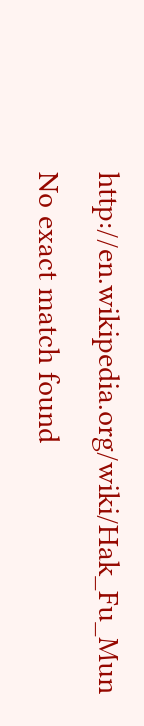http://en.wikipedia.org/wiki/Hak_Fu_Mun
No exact match found